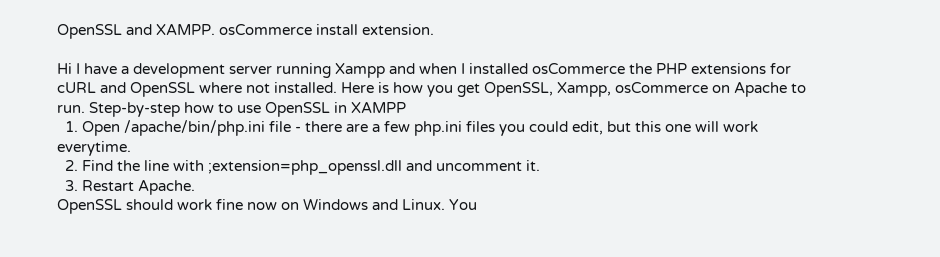OpenSSL and XAMPP. osCommerce install extension.

Hi I have a development server running Xampp and when I installed osCommerce the PHP extensions for cURL and OpenSSL where not installed. Here is how you get OpenSSL, Xampp, osCommerce on Apache to run. Step-by-step how to use OpenSSL in XAMPP
  1. Open /apache/bin/php.ini file - there are a few php.ini files you could edit, but this one will work everytime.
  2. Find the line with ;extension=php_openssl.dll and uncomment it.
  3. Restart Apache.
OpenSSL should work fine now on Windows and Linux. You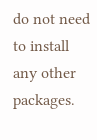do not need to install any other packages.